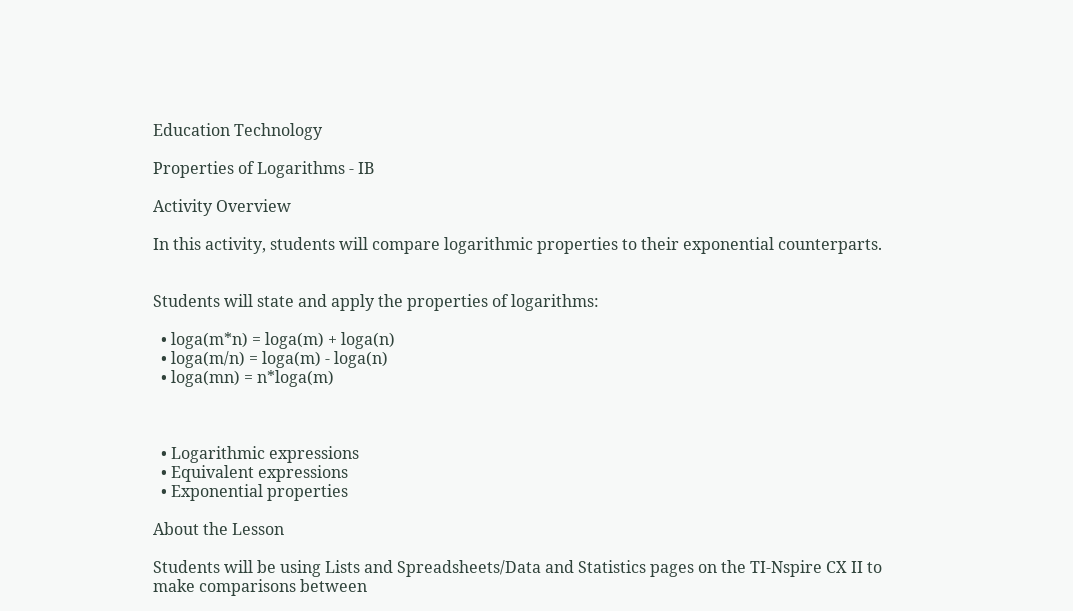Education Technology

Properties of Logarithms - IB

Activity Overview

In this activity, students will compare logarithmic properties to their exponential counterparts.


Students will state and apply the properties of logarithms:

  • loga(m*n) = loga(m) + loga(n)
  • loga(m/n) = loga(m) - loga(n)
  • loga(mn) = n*loga(m)



  • Logarithmic expressions
  • Equivalent expressions
  • Exponential properties

About the Lesson

Students will be using Lists and Spreadsheets/Data and Statistics pages on the TI-Nspire CX II to make comparisons between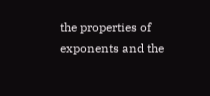the properties of exponents and the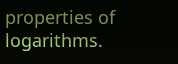properties of logarithms.